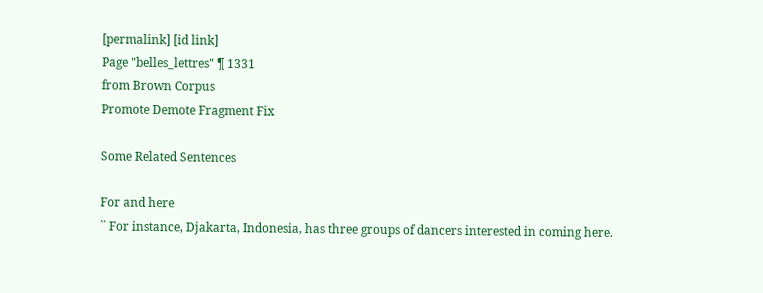[permalink] [id link]
Page "belles_lettres" ¶ 1331
from Brown Corpus
Promote Demote Fragment Fix

Some Related Sentences

For and here
`` For instance, Djakarta, Indonesia, has three groups of dancers interested in coming here.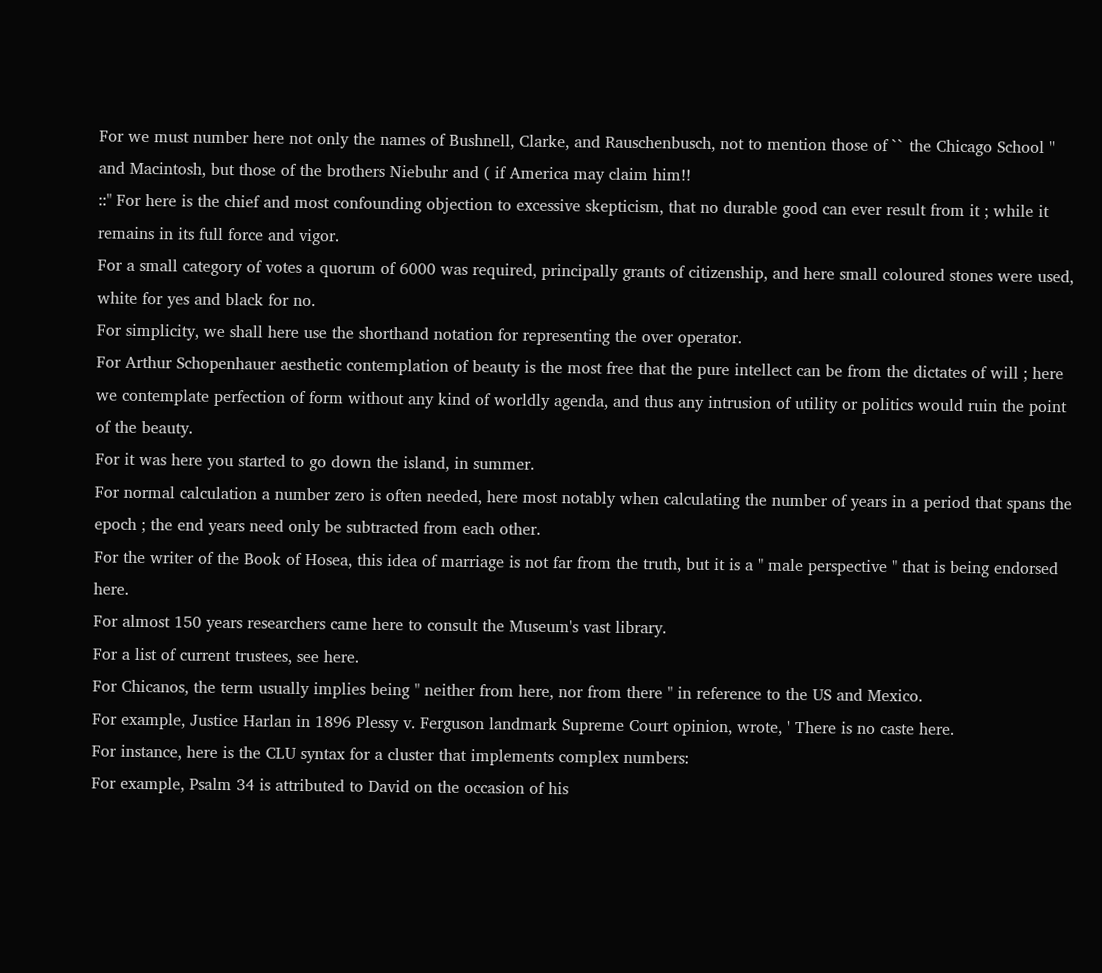For we must number here not only the names of Bushnell, Clarke, and Rauschenbusch, not to mention those of `` the Chicago School '' and Macintosh, but those of the brothers Niebuhr and ( if America may claim him!!
::" For here is the chief and most confounding objection to excessive skepticism, that no durable good can ever result from it ; while it remains in its full force and vigor.
For a small category of votes a quorum of 6000 was required, principally grants of citizenship, and here small coloured stones were used, white for yes and black for no.
For simplicity, we shall here use the shorthand notation for representing the over operator.
For Arthur Schopenhauer aesthetic contemplation of beauty is the most free that the pure intellect can be from the dictates of will ; here we contemplate perfection of form without any kind of worldly agenda, and thus any intrusion of utility or politics would ruin the point of the beauty.
For it was here you started to go down the island, in summer.
For normal calculation a number zero is often needed, here most notably when calculating the number of years in a period that spans the epoch ; the end years need only be subtracted from each other.
For the writer of the Book of Hosea, this idea of marriage is not far from the truth, but it is a " male perspective " that is being endorsed here.
For almost 150 years researchers came here to consult the Museum's vast library.
For a list of current trustees, see here.
For Chicanos, the term usually implies being " neither from here, nor from there " in reference to the US and Mexico.
For example, Justice Harlan in 1896 Plessy v. Ferguson landmark Supreme Court opinion, wrote, ' There is no caste here.
For instance, here is the CLU syntax for a cluster that implements complex numbers:
For example, Psalm 34 is attributed to David on the occasion of his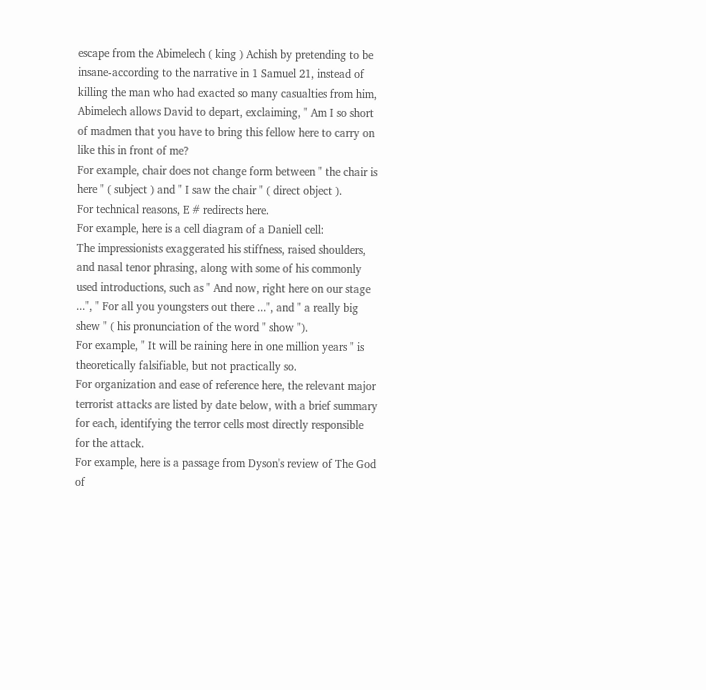escape from the Abimelech ( king ) Achish by pretending to be insane-according to the narrative in 1 Samuel 21, instead of killing the man who had exacted so many casualties from him, Abimelech allows David to depart, exclaiming, " Am I so short of madmen that you have to bring this fellow here to carry on like this in front of me?
For example, chair does not change form between " the chair is here " ( subject ) and " I saw the chair " ( direct object ).
For technical reasons, E # redirects here.
For example, here is a cell diagram of a Daniell cell:
The impressionists exaggerated his stiffness, raised shoulders, and nasal tenor phrasing, along with some of his commonly used introductions, such as " And now, right here on our stage ...", " For all you youngsters out there ...", and " a really big shew " ( his pronunciation of the word " show ").
For example, " It will be raining here in one million years " is theoretically falsifiable, but not practically so.
For organization and ease of reference here, the relevant major terrorist attacks are listed by date below, with a brief summary for each, identifying the terror cells most directly responsible for the attack.
For example, here is a passage from Dyson's review of The God of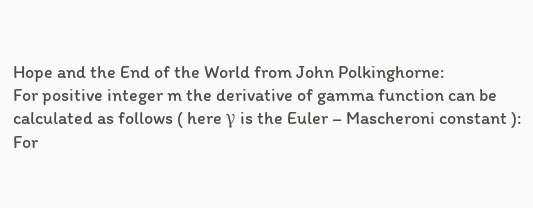Hope and the End of the World from John Polkinghorne:
For positive integer m the derivative of gamma function can be calculated as follows ( here γ is the Euler – Mascheroni constant ):
For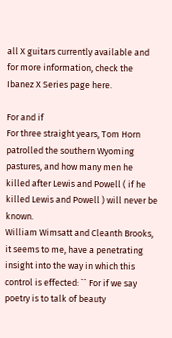all X guitars currently available and for more information, check the Ibanez X Series page here.

For and if
For three straight years, Tom Horn patrolled the southern Wyoming pastures, and how many men he killed after Lewis and Powell ( if he killed Lewis and Powell ) will never be known.
William Wimsatt and Cleanth Brooks, it seems to me, have a penetrating insight into the way in which this control is effected: `` For if we say poetry is to talk of beauty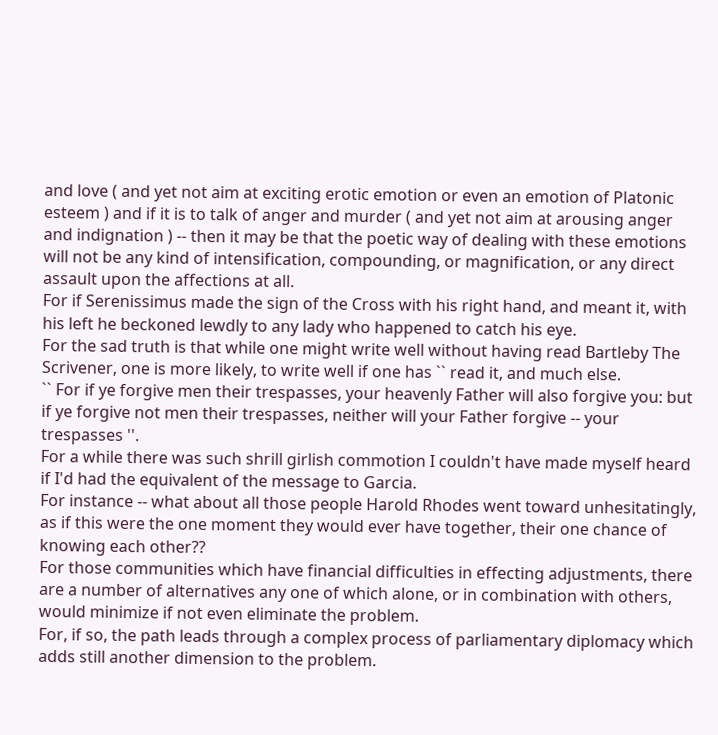and love ( and yet not aim at exciting erotic emotion or even an emotion of Platonic esteem ) and if it is to talk of anger and murder ( and yet not aim at arousing anger and indignation ) -- then it may be that the poetic way of dealing with these emotions will not be any kind of intensification, compounding, or magnification, or any direct assault upon the affections at all.
For if Serenissimus made the sign of the Cross with his right hand, and meant it, with his left he beckoned lewdly to any lady who happened to catch his eye.
For the sad truth is that while one might write well without having read Bartleby The Scrivener, one is more likely, to write well if one has `` read it, and much else.
`` For if ye forgive men their trespasses, your heavenly Father will also forgive you: but if ye forgive not men their trespasses, neither will your Father forgive -- your trespasses ''.
For a while there was such shrill girlish commotion I couldn't have made myself heard if I'd had the equivalent of the message to Garcia.
For instance -- what about all those people Harold Rhodes went toward unhesitatingly, as if this were the one moment they would ever have together, their one chance of knowing each other??
For those communities which have financial difficulties in effecting adjustments, there are a number of alternatives any one of which alone, or in combination with others, would minimize if not even eliminate the problem.
For, if so, the path leads through a complex process of parliamentary diplomacy which adds still another dimension to the problem.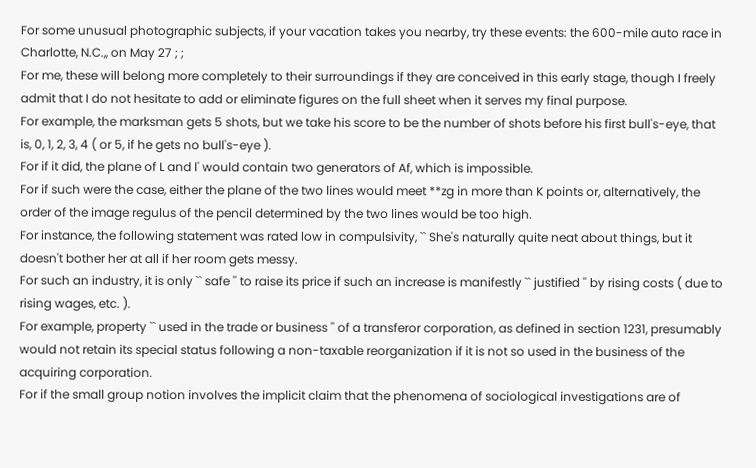For some unusual photographic subjects, if your vacation takes you nearby, try these events: the 600-mile auto race in Charlotte, N.C.,, on May 27 ; ;
For me, these will belong more completely to their surroundings if they are conceived in this early stage, though I freely admit that I do not hesitate to add or eliminate figures on the full sheet when it serves my final purpose.
For example, the marksman gets 5 shots, but we take his score to be the number of shots before his first bull's-eye, that is, 0, 1, 2, 3, 4 ( or 5, if he gets no bull's-eye ).
For if it did, the plane of L and l' would contain two generators of Af, which is impossible.
For if such were the case, either the plane of the two lines would meet **zg in more than K points or, alternatively, the order of the image regulus of the pencil determined by the two lines would be too high.
For instance, the following statement was rated low in compulsivity, `` She's naturally quite neat about things, but it doesn't bother her at all if her room gets messy.
For such an industry, it is only `` safe '' to raise its price if such an increase is manifestly `` justified '' by rising costs ( due to rising wages, etc. ).
For example, property `` used in the trade or business '' of a transferor corporation, as defined in section 1231, presumably would not retain its special status following a non-taxable reorganization if it is not so used in the business of the acquiring corporation.
For if the small group notion involves the implicit claim that the phenomena of sociological investigations are of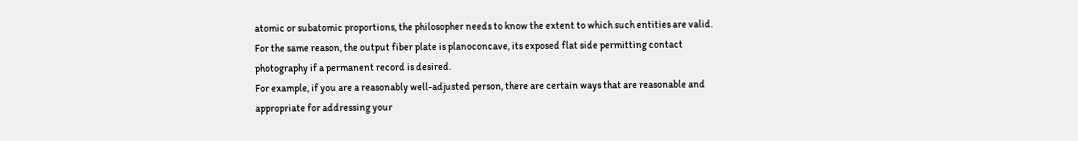atomic or subatomic proportions, the philosopher needs to know the extent to which such entities are valid.
For the same reason, the output fiber plate is planoconcave, its exposed flat side permitting contact photography if a permanent record is desired.
For example, if you are a reasonably well-adjusted person, there are certain ways that are reasonable and appropriate for addressing your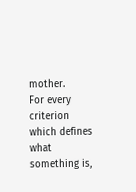mother.
For every criterion which defines what something is,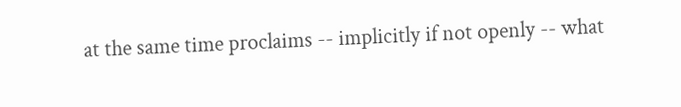at the same time proclaims -- implicitly if not openly -- what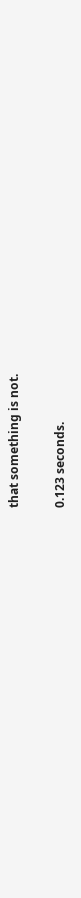that something is not.

0.123 seconds.